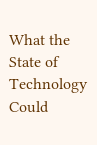What the State of Technology Could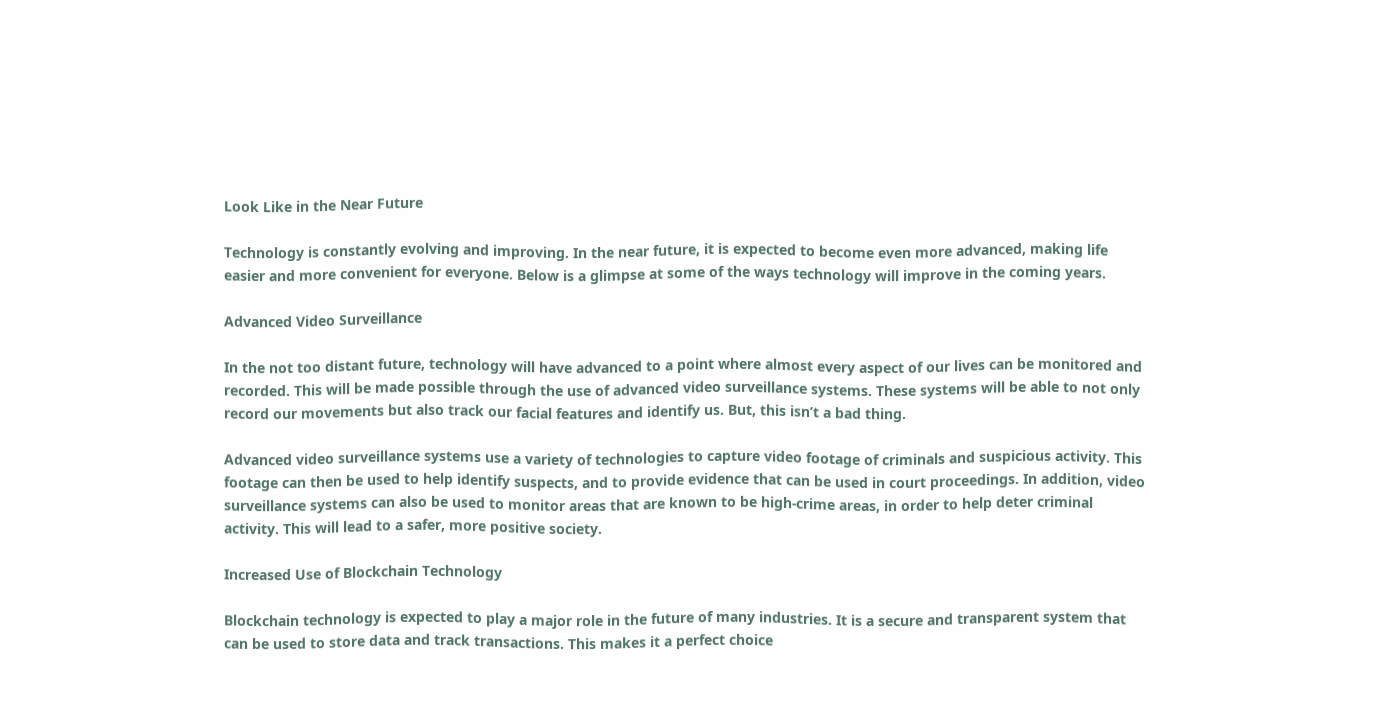Look Like in the Near Future

Technology is constantly evolving and improving. In the near future, it is expected to become even more advanced, making life easier and more convenient for everyone. Below is a glimpse at some of the ways technology will improve in the coming years.

Advanced Video Surveillance

In the not too distant future, technology will have advanced to a point where almost every aspect of our lives can be monitored and recorded. This will be made possible through the use of advanced video surveillance systems. These systems will be able to not only record our movements but also track our facial features and identify us. But, this isn’t a bad thing.

Advanced video surveillance systems use a variety of technologies to capture video footage of criminals and suspicious activity. This footage can then be used to help identify suspects, and to provide evidence that can be used in court proceedings. In addition, video surveillance systems can also be used to monitor areas that are known to be high-crime areas, in order to help deter criminal activity. This will lead to a safer, more positive society.

Increased Use of Blockchain Technology

Blockchain technology is expected to play a major role in the future of many industries. It is a secure and transparent system that can be used to store data and track transactions. This makes it a perfect choice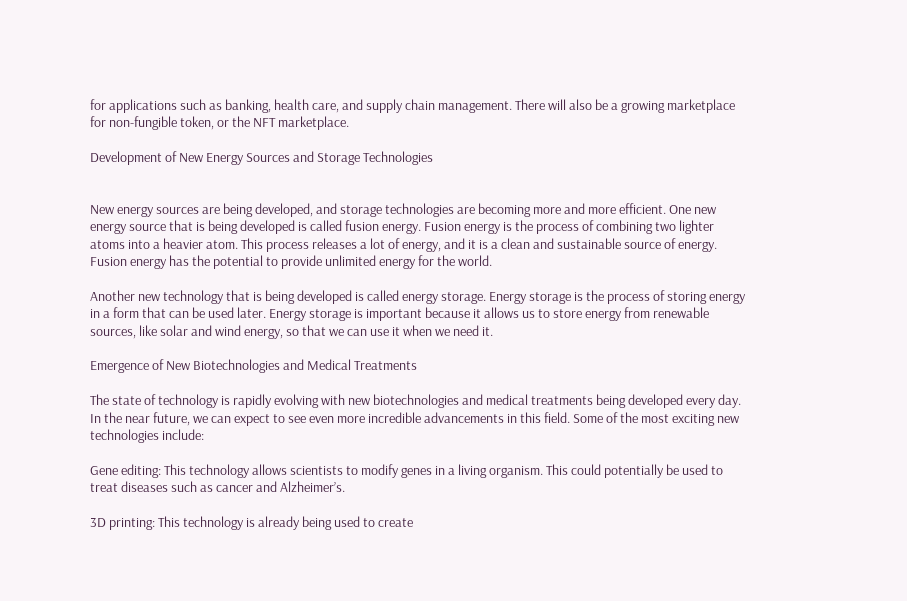for applications such as banking, health care, and supply chain management. There will also be a growing marketplace for non-fungible token, or the NFT marketplace.

Development of New Energy Sources and Storage Technologies


New energy sources are being developed, and storage technologies are becoming more and more efficient. One new energy source that is being developed is called fusion energy. Fusion energy is the process of combining two lighter atoms into a heavier atom. This process releases a lot of energy, and it is a clean and sustainable source of energy. Fusion energy has the potential to provide unlimited energy for the world.

Another new technology that is being developed is called energy storage. Energy storage is the process of storing energy in a form that can be used later. Energy storage is important because it allows us to store energy from renewable sources, like solar and wind energy, so that we can use it when we need it.

Emergence of New Biotechnologies and Medical Treatments

The state of technology is rapidly evolving with new biotechnologies and medical treatments being developed every day. In the near future, we can expect to see even more incredible advancements in this field. Some of the most exciting new technologies include:

Gene editing: This technology allows scientists to modify genes in a living organism. This could potentially be used to treat diseases such as cancer and Alzheimer’s.

3D printing: This technology is already being used to create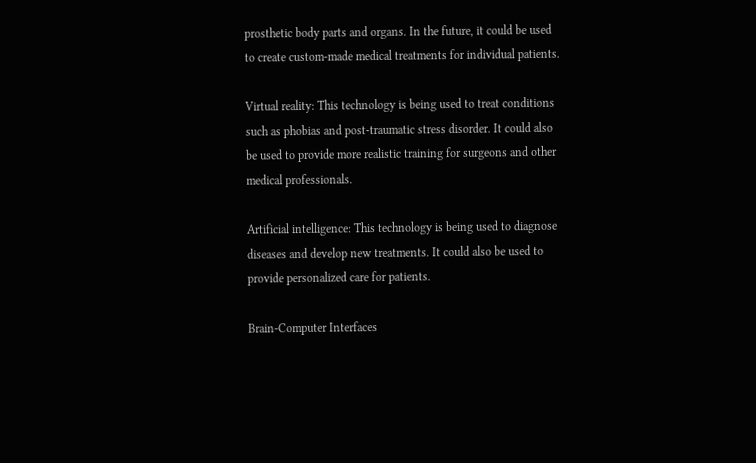prosthetic body parts and organs. In the future, it could be used to create custom-made medical treatments for individual patients.

Virtual reality: This technology is being used to treat conditions such as phobias and post-traumatic stress disorder. It could also be used to provide more realistic training for surgeons and other medical professionals.

Artificial intelligence: This technology is being used to diagnose diseases and develop new treatments. It could also be used to provide personalized care for patients.

Brain-Computer Interfaces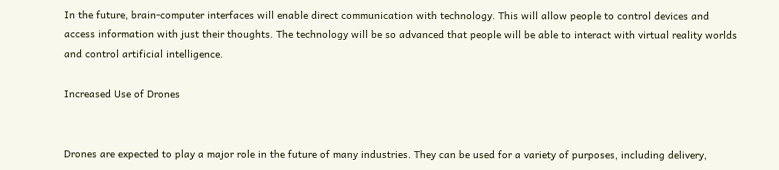In the future, brain-computer interfaces will enable direct communication with technology. This will allow people to control devices and access information with just their thoughts. The technology will be so advanced that people will be able to interact with virtual reality worlds and control artificial intelligence.

Increased Use of Drones


Drones are expected to play a major role in the future of many industries. They can be used for a variety of purposes, including delivery,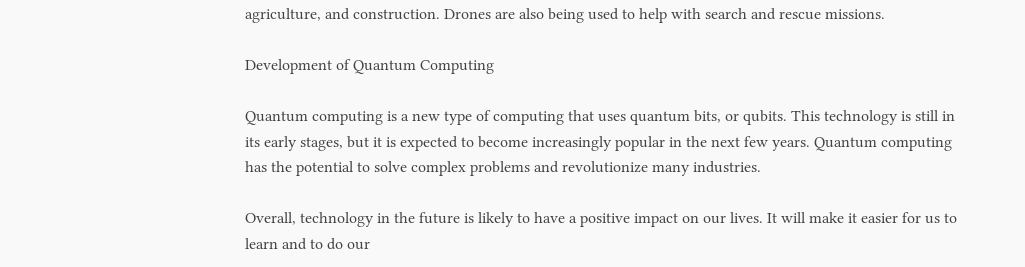agriculture, and construction. Drones are also being used to help with search and rescue missions.

Development of Quantum Computing

Quantum computing is a new type of computing that uses quantum bits, or qubits. This technology is still in its early stages, but it is expected to become increasingly popular in the next few years. Quantum computing has the potential to solve complex problems and revolutionize many industries.

Overall, technology in the future is likely to have a positive impact on our lives. It will make it easier for us to learn and to do our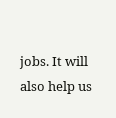jobs. It will also help us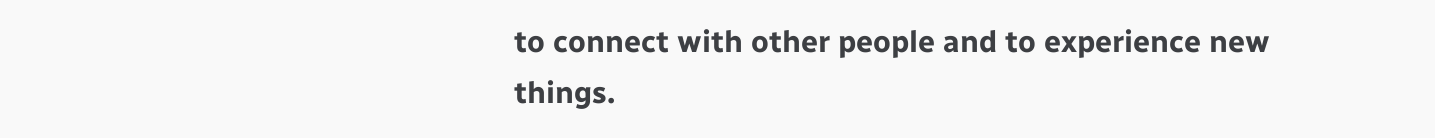to connect with other people and to experience new things.